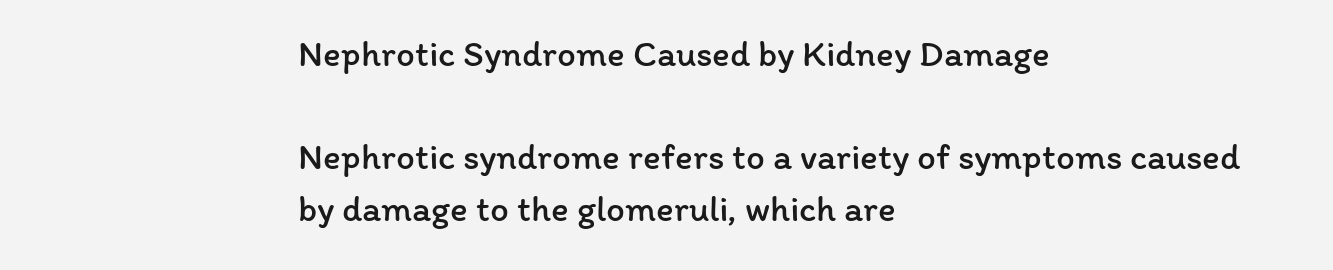Nephrotic Syndrome Caused by Kidney Damage

Nephrotic syndrome refers to a variety of symptoms caused by damage to the glomeruli, which are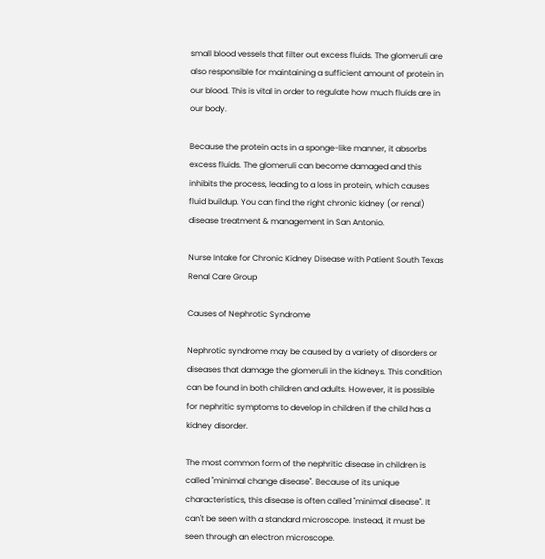small blood vessels that filter out excess fluids. The glomeruli are also responsible for maintaining a sufficient amount of protein in our blood. This is vital in order to regulate how much fluids are in our body.

Because the protein acts in a sponge-like manner, it absorbs excess fluids. The glomeruli can become damaged and this inhibits the process, leading to a loss in protein, which causes fluid buildup. You can find the right chronic kidney (or renal) disease treatment & management in San Antonio.

Nurse Intake for Chronic Kidney Disease with Patient South Texas Renal Care Group

Causes of Nephrotic Syndrome

Nephrotic syndrome may be caused by a variety of disorders or diseases that damage the glomeruli in the kidneys. This condition can be found in both children and adults. However, it is possible for nephritic symptoms to develop in children if the child has a kidney disorder.

The most common form of the nephritic disease in children is called "minimal change disease". Because of its unique characteristics, this disease is often called "minimal disease". It can't be seen with a standard microscope. Instead, it must be seen through an electron microscope.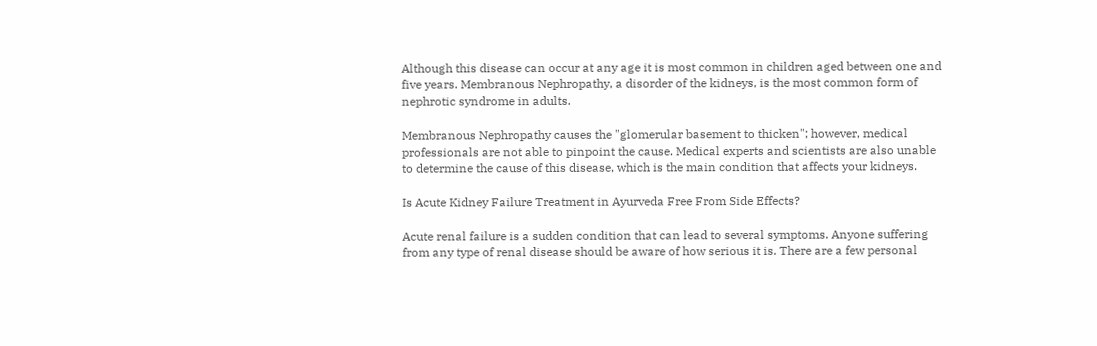Although this disease can occur at any age it is most common in children aged between one and five years. Membranous Nephropathy, a disorder of the kidneys, is the most common form of nephrotic syndrome in adults.

Membranous Nephropathy causes the "glomerular basement to thicken"; however, medical professionals are not able to pinpoint the cause. Medical experts and scientists are also unable to determine the cause of this disease, which is the main condition that affects your kidneys.

Is Acute Kidney Failure Treatment in Ayurveda Free From Side Effects?

Acute renal failure is a sudden condition that can lead to several symptoms. Anyone suffering from any type of renal disease should be aware of how serious it is. There are a few personal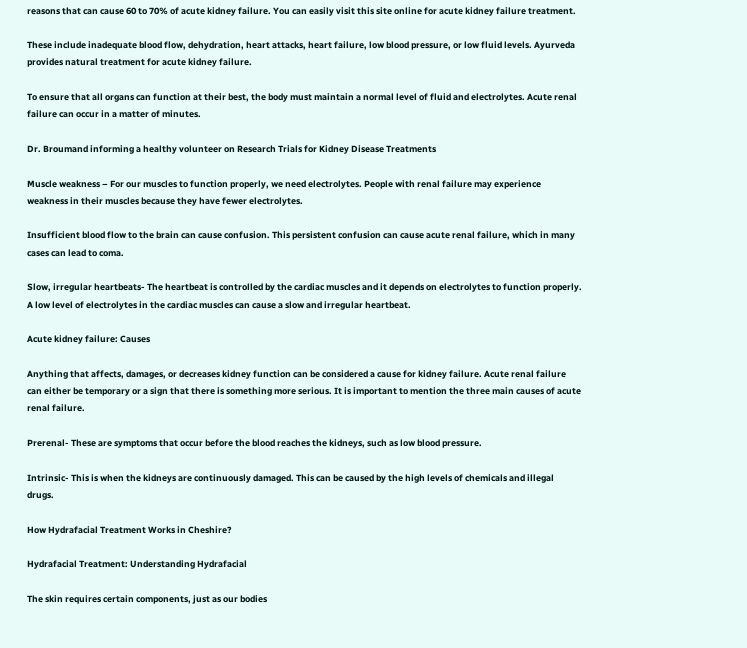reasons that can cause 60 to 70% of acute kidney failure. You can easily visit this site online for acute kidney failure treatment.

These include inadequate blood flow, dehydration, heart attacks, heart failure, low blood pressure, or low fluid levels. Ayurveda provides natural treatment for acute kidney failure.

To ensure that all organs can function at their best, the body must maintain a normal level of fluid and electrolytes. Acute renal failure can occur in a matter of minutes.

Dr. Broumand informing a healthy volunteer on Research Trials for Kidney Disease Treatments

Muscle weakness – For our muscles to function properly, we need electrolytes. People with renal failure may experience weakness in their muscles because they have fewer electrolytes.

Insufficient blood flow to the brain can cause confusion. This persistent confusion can cause acute renal failure, which in many cases can lead to coma.

Slow, irregular heartbeats- The heartbeat is controlled by the cardiac muscles and it depends on electrolytes to function properly. A low level of electrolytes in the cardiac muscles can cause a slow and irregular heartbeat.

Acute kidney failure: Causes

Anything that affects, damages, or decreases kidney function can be considered a cause for kidney failure. Acute renal failure can either be temporary or a sign that there is something more serious. It is important to mention the three main causes of acute renal failure.

Prerenal- These are symptoms that occur before the blood reaches the kidneys, such as low blood pressure.

Intrinsic- This is when the kidneys are continuously damaged. This can be caused by the high levels of chemicals and illegal drugs.

How Hydrafacial Treatment Works in Cheshire?

Hydrafacial Treatment: Understanding Hydrafacial

The skin requires certain components, just as our bodies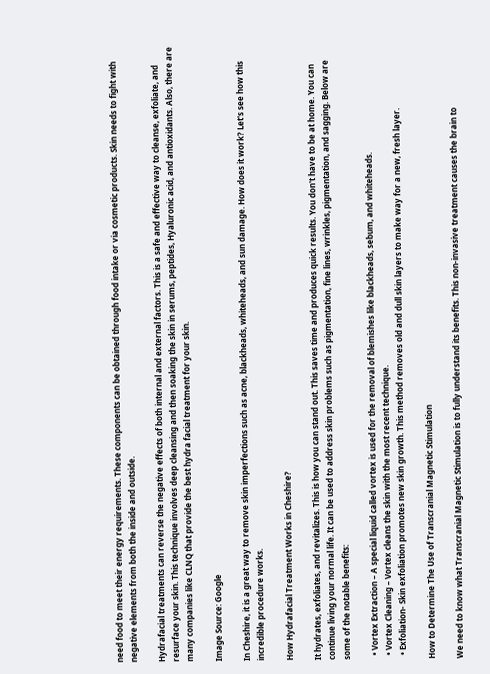need food to meet their energy requirements. These components can be obtained through food intake or via cosmetic products. Skin needs to fight with negative elements from both the inside and outside.

Hydrafacial treatments can reverse the negative effects of both internal and external factors. This is a safe and effective way to cleanse, exfoliate, and resurface your skin. This technique involves deep cleansing and then soaking the skin in serums, peptides, Hyaluronic acid, and antioxidants. Also, there are many companies like CLNQ that provide the best hydra facial treatment for your skin.

Image Source: Google

In Cheshire, it is a great way to remove skin imperfections such as acne, blackheads, whiteheads, and sun damage. How does it work? Let's see how this incredible procedure works.

How Hydrafacial Treatment Works in Cheshire?

It hydrates, exfoliates, and revitalizes. This is how you can stand out. This saves time and produces quick results. You don't have to be at home. You can continue living your normal life. It can be used to address skin problems such as pigmentation, fine lines, wrinkles, pigmentation, and sagging. Below are some of the notable benefits:

  • Vortex Extraction – A special liquid called vortex is used for the removal of blemishes like blackheads, sebum, and whiteheads.
  • Vortex Cleaning – Vortex cleans the skin with the most recent technique.
  • Exfoliation- Skin exfoliation promotes new skin growth. This method removes old and dull skin layers to make way for a new, fresh layer.

How to Determine The Use of Transcranial Magnetic Stimulation

We need to know what Transcranial Magnetic Stimulation is to fully understand its benefits. This non-invasive treatment causes the brain to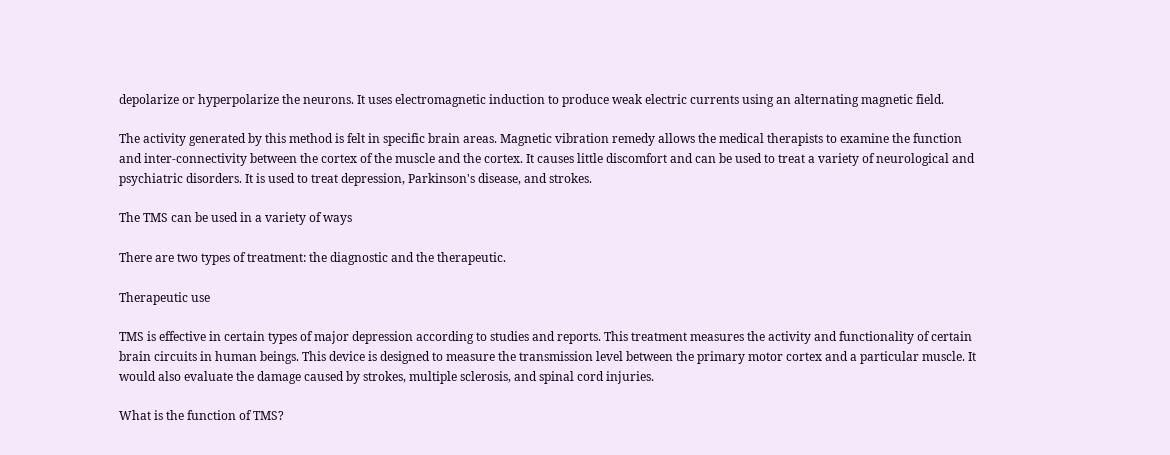depolarize or hyperpolarize the neurons. It uses electromagnetic induction to produce weak electric currents using an alternating magnetic field.

The activity generated by this method is felt in specific brain areas. Magnetic vibration remedy allows the medical therapists to examine the function and inter-connectivity between the cortex of the muscle and the cortex. It causes little discomfort and can be used to treat a variety of neurological and psychiatric disorders. It is used to treat depression, Parkinson's disease, and strokes.

The TMS can be used in a variety of ways

There are two types of treatment: the diagnostic and the therapeutic.

Therapeutic use

TMS is effective in certain types of major depression according to studies and reports. This treatment measures the activity and functionality of certain brain circuits in human beings. This device is designed to measure the transmission level between the primary motor cortex and a particular muscle. It would also evaluate the damage caused by strokes, multiple sclerosis, and spinal cord injuries.

What is the function of TMS?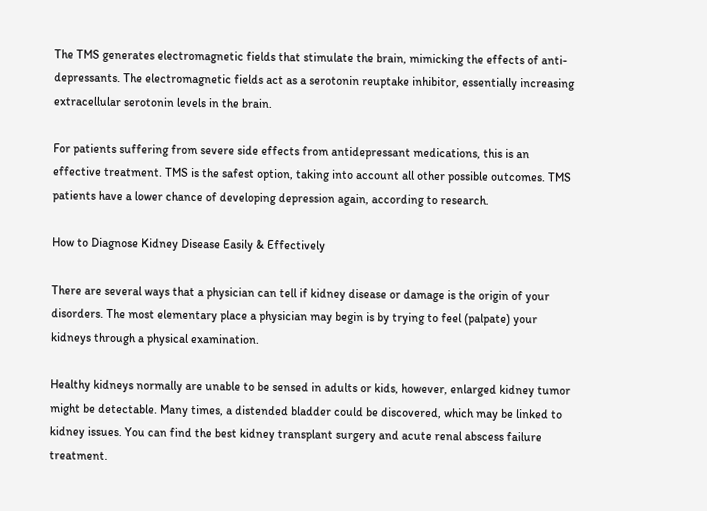The TMS generates electromagnetic fields that stimulate the brain, mimicking the effects of anti-depressants. The electromagnetic fields act as a serotonin reuptake inhibitor, essentially increasing extracellular serotonin levels in the brain.

For patients suffering from severe side effects from antidepressant medications, this is an effective treatment. TMS is the safest option, taking into account all other possible outcomes. TMS patients have a lower chance of developing depression again, according to research.

How to Diagnose Kidney Disease Easily & Effectively

There are several ways that a physician can tell if kidney disease or damage is the origin of your disorders. The most elementary place a physician may begin is by trying to feel (palpate) your kidneys through a physical examination.

Healthy kidneys normally are unable to be sensed in adults or kids, however, enlarged kidney tumor might be detectable. Many times, a distended bladder could be discovered, which may be linked to kidney issues. You can find the best kidney transplant surgery and acute renal abscess failure treatment.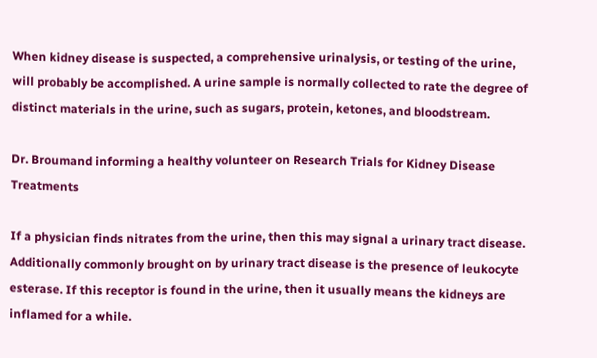When kidney disease is suspected, a comprehensive urinalysis, or testing of the urine, will probably be accomplished. A urine sample is normally collected to rate the degree of distinct materials in the urine, such as sugars, protein, ketones, and bloodstream.

Dr. Broumand informing a healthy volunteer on Research Trials for Kidney Disease Treatments

If a physician finds nitrates from the urine, then this may signal a urinary tract disease. Additionally commonly brought on by urinary tract disease is the presence of leukocyte esterase. If this receptor is found in the urine, then it usually means the kidneys are inflamed for a while.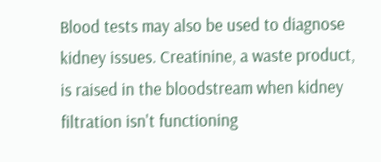Blood tests may also be used to diagnose kidney issues. Creatinine, a waste product, is raised in the bloodstream when kidney filtration isn't functioning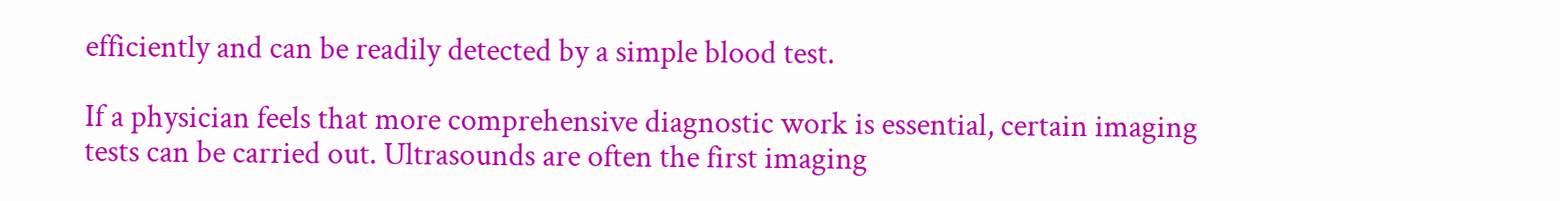efficiently and can be readily detected by a simple blood test.

If a physician feels that more comprehensive diagnostic work is essential, certain imaging tests can be carried out. Ultrasounds are often the first imaging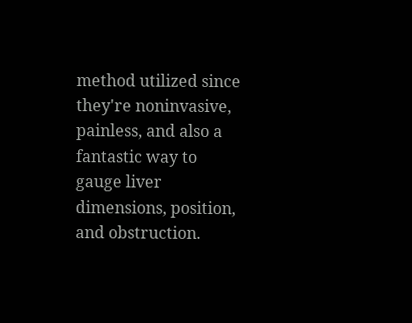method utilized since they're noninvasive, painless, and also a fantastic way to gauge liver dimensions, position, and obstruction.